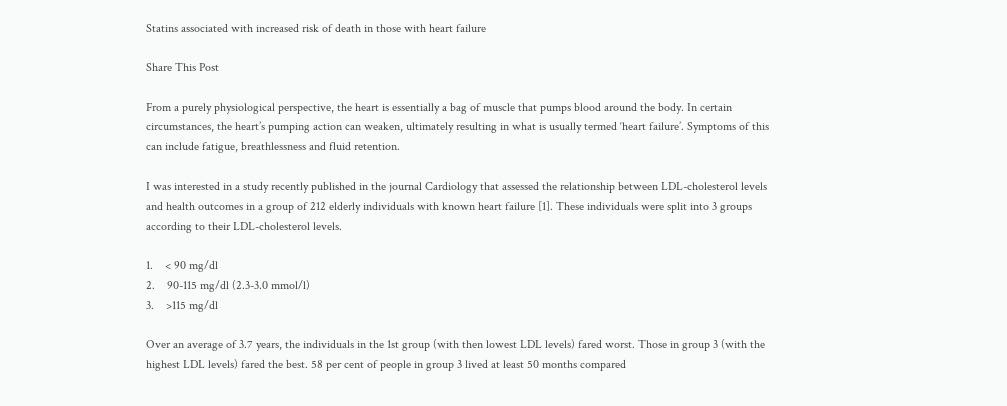Statins associated with increased risk of death in those with heart failure

Share This Post

From a purely physiological perspective, the heart is essentially a bag of muscle that pumps blood around the body. In certain circumstances, the heart’s pumping action can weaken, ultimately resulting in what is usually termed ‘heart failure’. Symptoms of this can include fatigue, breathlessness and fluid retention.

I was interested in a study recently published in the journal Cardiology that assessed the relationship between LDL-cholesterol levels and health outcomes in a group of 212 elderly individuals with known heart failure [1]. These individuals were split into 3 groups according to their LDL-cholesterol levels.

1.    < 90 mg/dl
2.    90-115 mg/dl (2.3-3.0 mmol/l)
3.    >115 mg/dl

Over an average of 3.7 years, the individuals in the 1st group (with then lowest LDL levels) fared worst. Those in group 3 (with the highest LDL levels) fared the best. 58 per cent of people in group 3 lived at least 50 months compared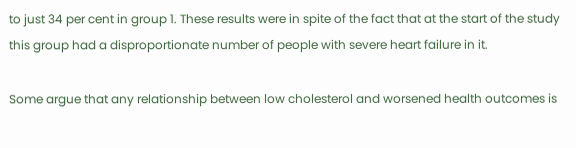to just 34 per cent in group 1. These results were in spite of the fact that at the start of the study this group had a disproportionate number of people with severe heart failure in it.

Some argue that any relationship between low cholesterol and worsened health outcomes is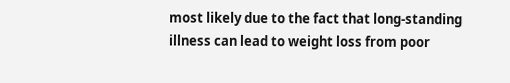most likely due to the fact that long-standing illness can lead to weight loss from poor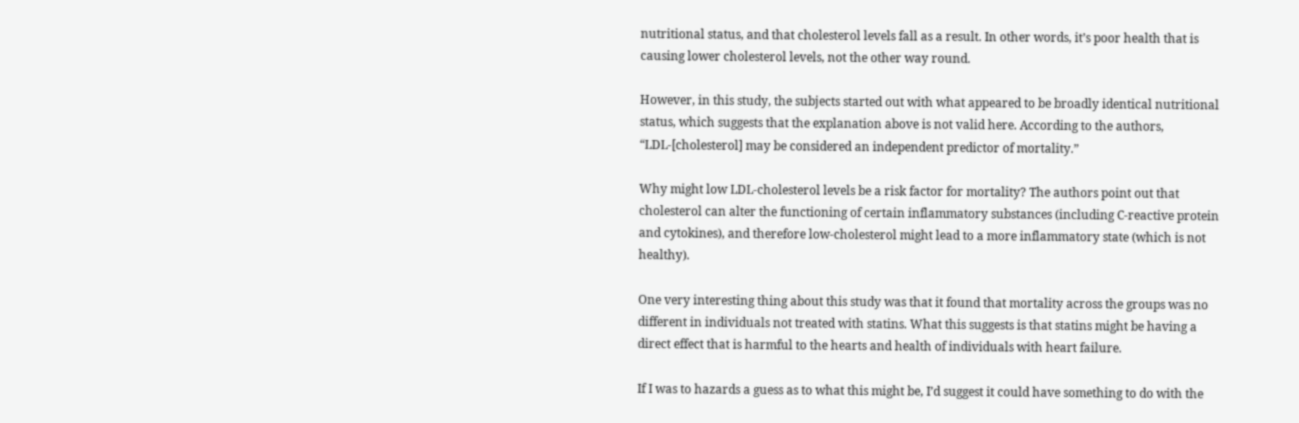nutritional status, and that cholesterol levels fall as a result. In other words, it’s poor health that is causing lower cholesterol levels, not the other way round.

However, in this study, the subjects started out with what appeared to be broadly identical nutritional status, which suggests that the explanation above is not valid here. According to the authors, “LDL-[cholesterol] may be considered an independent predictor of mortality.”

Why might low LDL-cholesterol levels be a risk factor for mortality? The authors point out that cholesterol can alter the functioning of certain inflammatory substances (including C-reactive protein and cytokines), and therefore low-cholesterol might lead to a more inflammatory state (which is not healthy).

One very interesting thing about this study was that it found that mortality across the groups was no different in individuals not treated with statins. What this suggests is that statins might be having a direct effect that is harmful to the hearts and health of individuals with heart failure.

If I was to hazards a guess as to what this might be, I’d suggest it could have something to do with the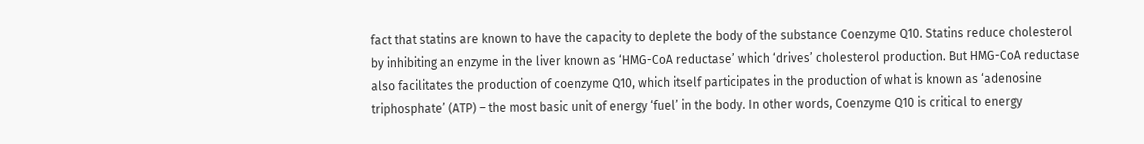fact that statins are known to have the capacity to deplete the body of the substance Coenzyme Q10. Statins reduce cholesterol by inhibiting an enzyme in the liver known as ‘HMG-CoA reductase’ which ‘drives’ cholesterol production. But HMG-CoA reductase also facilitates the production of coenzyme Q10, which itself participates in the production of what is known as ‘adenosine triphosphate’ (ATP) – the most basic unit of energy ‘fuel’ in the body. In other words, Coenzyme Q10 is critical to energy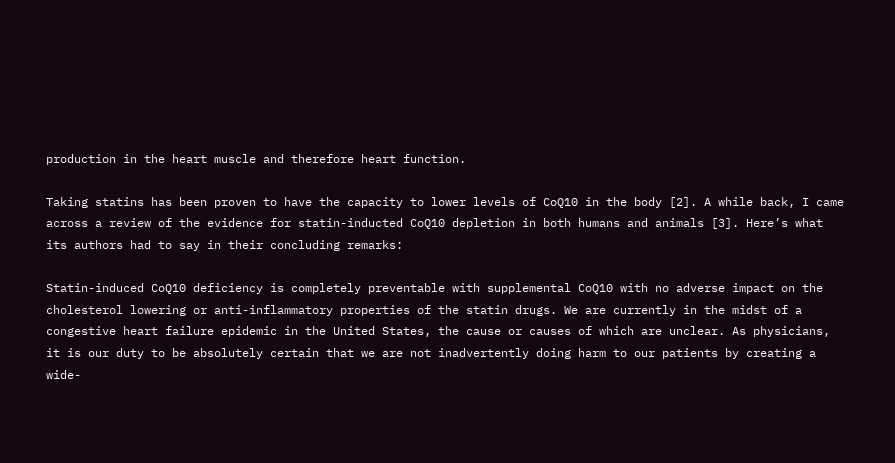production in the heart muscle and therefore heart function.

Taking statins has been proven to have the capacity to lower levels of CoQ10 in the body [2]. A while back, I came across a review of the evidence for statin-inducted CoQ10 depletion in both humans and animals [3]. Here’s what its authors had to say in their concluding remarks:

Statin-induced CoQ10 deficiency is completely preventable with supplemental CoQ10 with no adverse impact on the cholesterol lowering or anti-inflammatory properties of the statin drugs. We are currently in the midst of a congestive heart failure epidemic in the United States, the cause or causes of which are unclear. As physicians, it is our duty to be absolutely certain that we are not inadvertently doing harm to our patients by creating a wide-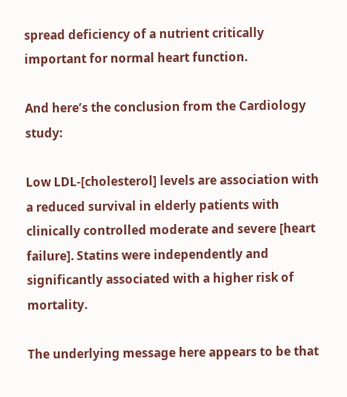spread deficiency of a nutrient critically important for normal heart function.

And here’s the conclusion from the Cardiology study:

Low LDL-[cholesterol] levels are association with a reduced survival in elderly patients with clinically controlled moderate and severe [heart failure]. Statins were independently and significantly associated with a higher risk of mortality.

The underlying message here appears to be that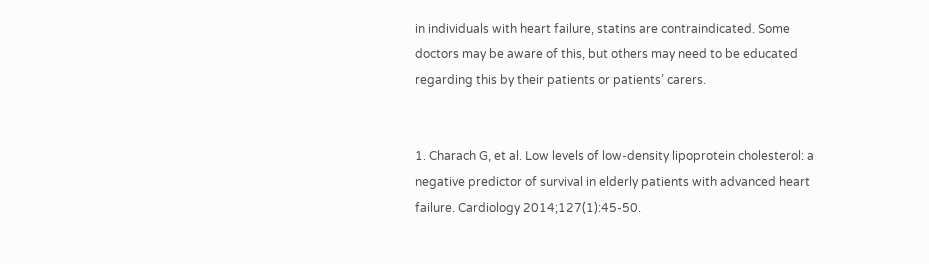in individuals with heart failure, statins are contraindicated. Some doctors may be aware of this, but others may need to be educated regarding this by their patients or patients’ carers.


1. Charach G, et al. Low levels of low-density lipoprotein cholesterol: a negative predictor of survival in elderly patients with advanced heart failure. Cardiology 2014;127(1):45-50.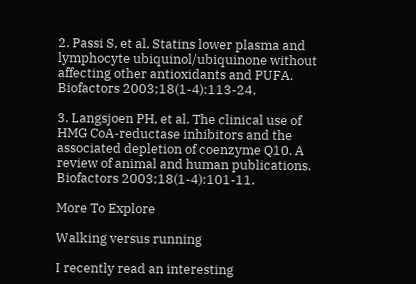2. Passi S, et al. Statins lower plasma and lymphocyte ubiquinol/ubiquinone without affecting other antioxidants and PUFA. Biofactors 2003;18(1-4):113-24.

3. Langsjoen PH, et al. The clinical use of HMG CoA-reductase inhibitors and the associated depletion of coenzyme Q10. A review of animal and human publications. Biofactors 2003;18(1-4):101-11.

More To Explore

Walking versus running

I recently read an interesting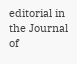editorial in the Journal of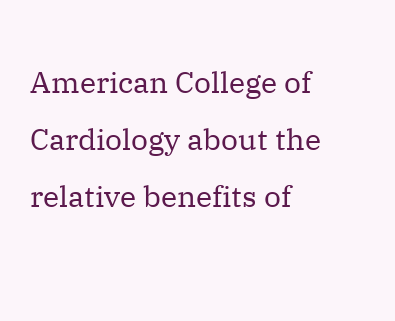American College of Cardiology about the relative benefits of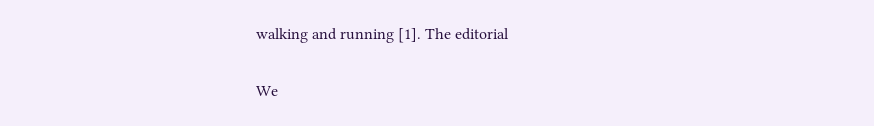walking and running [1]. The editorial

We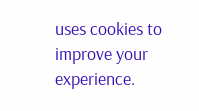uses cookies to improve your experience.